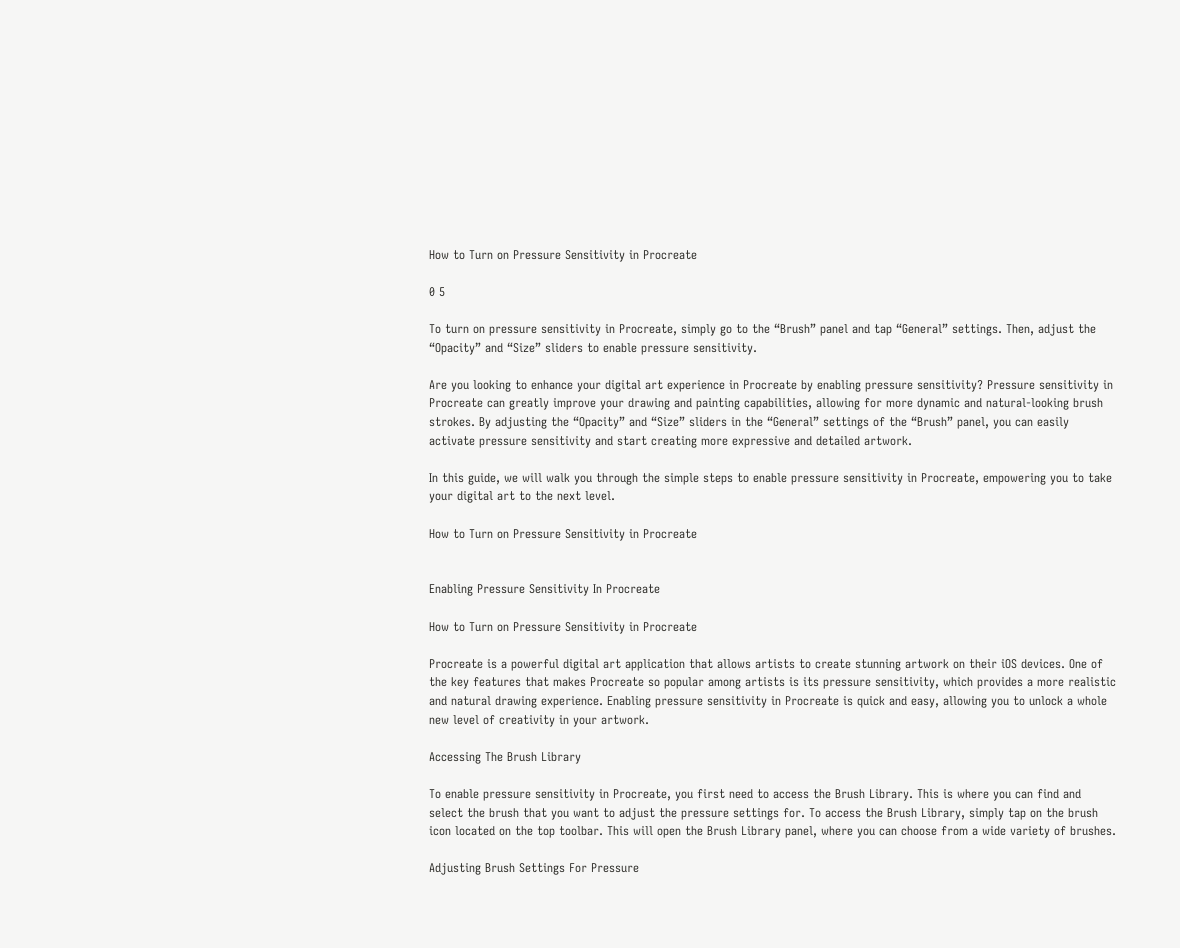How to Turn on Pressure Sensitivity in Procreate

0 5

To turn on pressure sensitivity in Procreate, simply go to the “Brush” panel and tap “General” settings. Then, adjust the “Opacity” and “Size” sliders to enable pressure sensitivity.

Are you looking to enhance your digital art experience in Procreate by enabling pressure sensitivity? Pressure sensitivity in Procreate can greatly improve your drawing and painting capabilities, allowing for more dynamic and natural-looking brush strokes. By adjusting the “Opacity” and “Size” sliders in the “General” settings of the “Brush” panel, you can easily activate pressure sensitivity and start creating more expressive and detailed artwork.

In this guide, we will walk you through the simple steps to enable pressure sensitivity in Procreate, empowering you to take your digital art to the next level.

How to Turn on Pressure Sensitivity in Procreate


Enabling Pressure Sensitivity In Procreate

How to Turn on Pressure Sensitivity in Procreate

Procreate is a powerful digital art application that allows artists to create stunning artwork on their iOS devices. One of the key features that makes Procreate so popular among artists is its pressure sensitivity, which provides a more realistic and natural drawing experience. Enabling pressure sensitivity in Procreate is quick and easy, allowing you to unlock a whole new level of creativity in your artwork.

Accessing The Brush Library

To enable pressure sensitivity in Procreate, you first need to access the Brush Library. This is where you can find and select the brush that you want to adjust the pressure settings for. To access the Brush Library, simply tap on the brush icon located on the top toolbar. This will open the Brush Library panel, where you can choose from a wide variety of brushes.

Adjusting Brush Settings For Pressure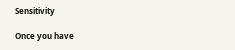Sensitivity

Once you have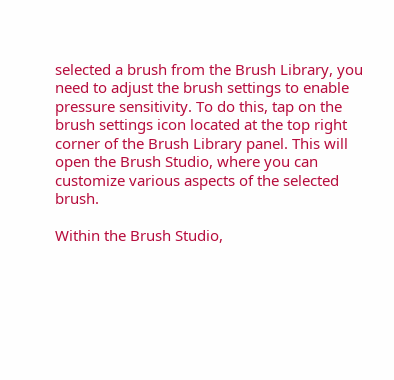selected a brush from the Brush Library, you need to adjust the brush settings to enable pressure sensitivity. To do this, tap on the brush settings icon located at the top right corner of the Brush Library panel. This will open the Brush Studio, where you can customize various aspects of the selected brush.

Within the Brush Studio,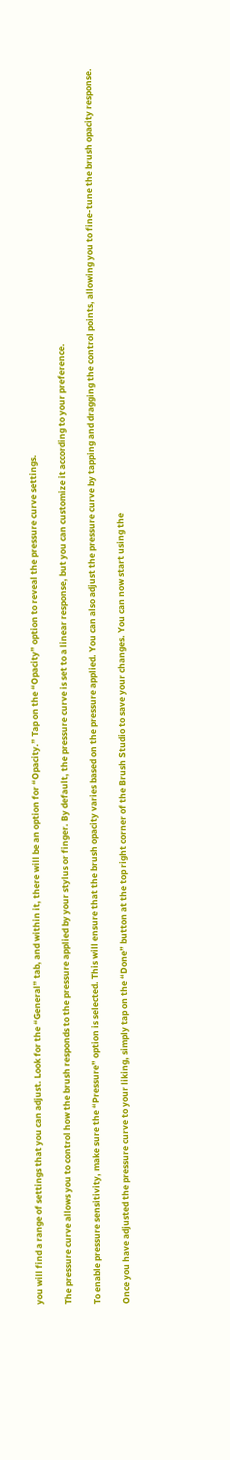you will find a range of settings that you can adjust. Look for the “General” tab, and within it, there will be an option for “Opacity.” Tap on the “Opacity” option to reveal the pressure curve settings.

The pressure curve allows you to control how the brush responds to the pressure applied by your stylus or finger. By default, the pressure curve is set to a linear response, but you can customize it according to your preference.

To enable pressure sensitivity, make sure the “Pressure” option is selected. This will ensure that the brush opacity varies based on the pressure applied. You can also adjust the pressure curve by tapping and dragging the control points, allowing you to fine-tune the brush opacity response.

Once you have adjusted the pressure curve to your liking, simply tap on the “Done” button at the top right corner of the Brush Studio to save your changes. You can now start using the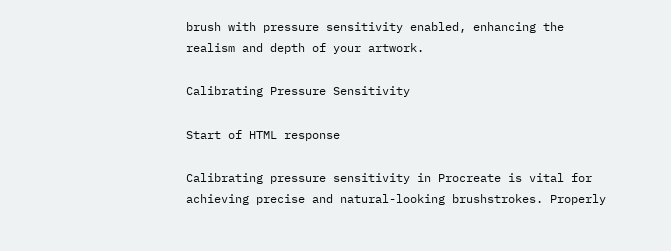brush with pressure sensitivity enabled, enhancing the realism and depth of your artwork.

Calibrating Pressure Sensitivity

Start of HTML response

Calibrating pressure sensitivity in Procreate is vital for achieving precise and natural-looking brushstrokes. Properly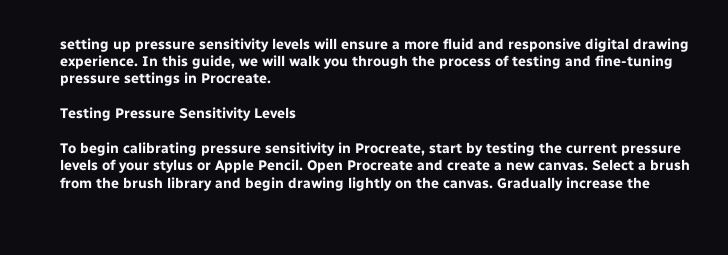setting up pressure sensitivity levels will ensure a more fluid and responsive digital drawing experience. In this guide, we will walk you through the process of testing and fine-tuning pressure settings in Procreate.

Testing Pressure Sensitivity Levels

To begin calibrating pressure sensitivity in Procreate, start by testing the current pressure levels of your stylus or Apple Pencil. Open Procreate and create a new canvas. Select a brush from the brush library and begin drawing lightly on the canvas. Gradually increase the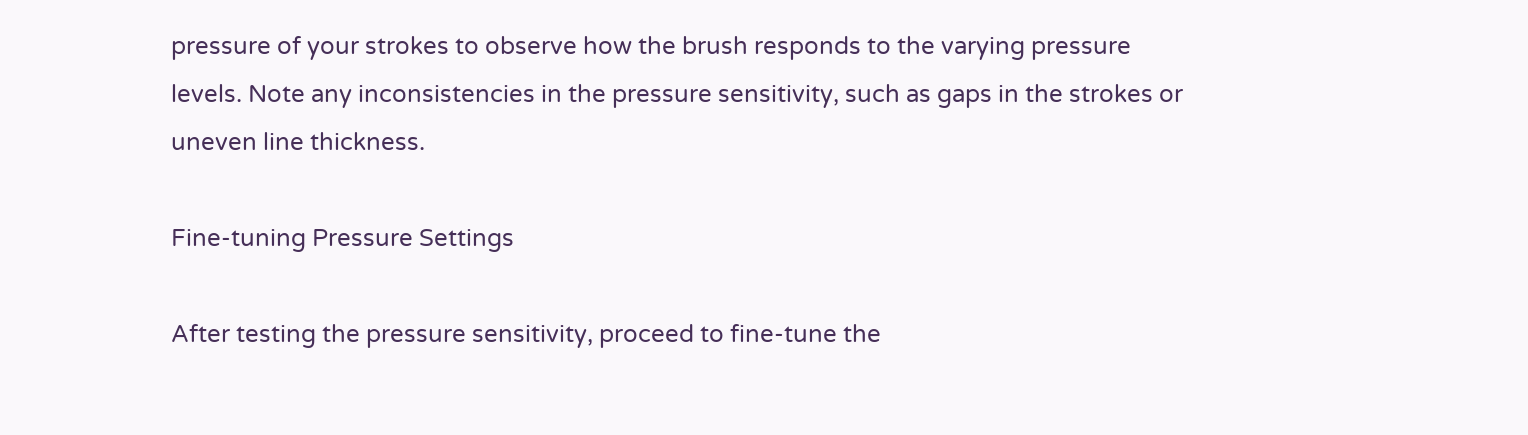pressure of your strokes to observe how the brush responds to the varying pressure levels. Note any inconsistencies in the pressure sensitivity, such as gaps in the strokes or uneven line thickness.

Fine-tuning Pressure Settings

After testing the pressure sensitivity, proceed to fine-tune the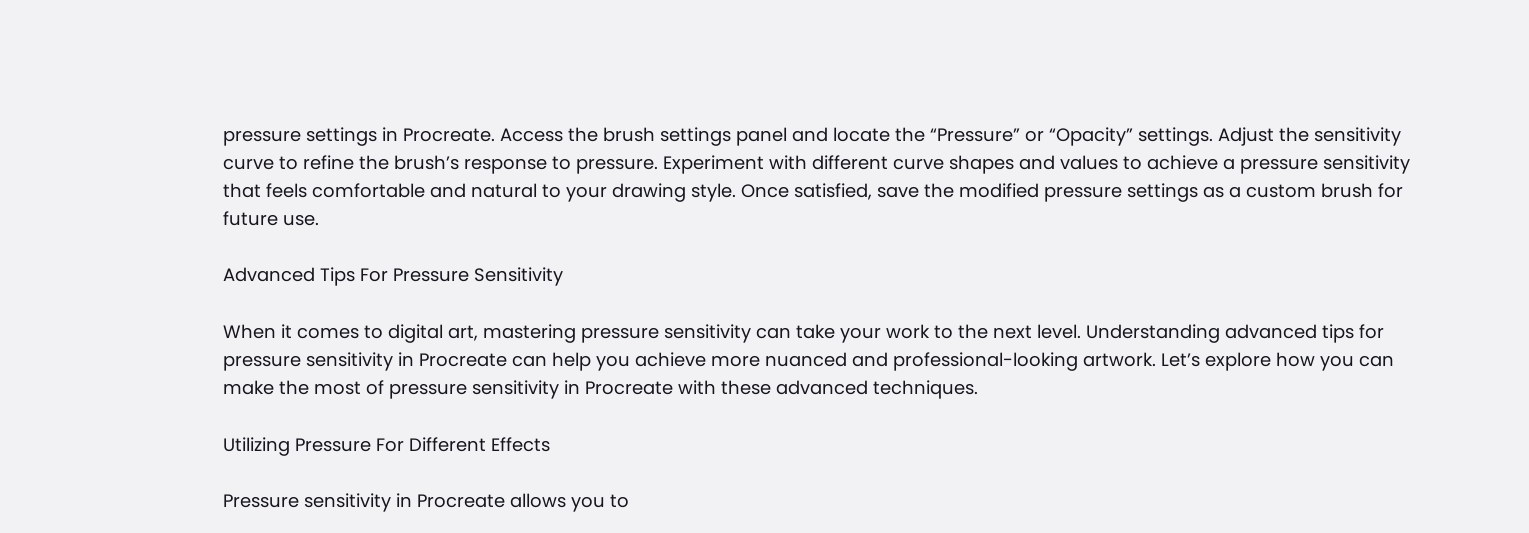pressure settings in Procreate. Access the brush settings panel and locate the “Pressure” or “Opacity” settings. Adjust the sensitivity curve to refine the brush’s response to pressure. Experiment with different curve shapes and values to achieve a pressure sensitivity that feels comfortable and natural to your drawing style. Once satisfied, save the modified pressure settings as a custom brush for future use.

Advanced Tips For Pressure Sensitivity

When it comes to digital art, mastering pressure sensitivity can take your work to the next level. Understanding advanced tips for pressure sensitivity in Procreate can help you achieve more nuanced and professional-looking artwork. Let’s explore how you can make the most of pressure sensitivity in Procreate with these advanced techniques.

Utilizing Pressure For Different Effects

Pressure sensitivity in Procreate allows you to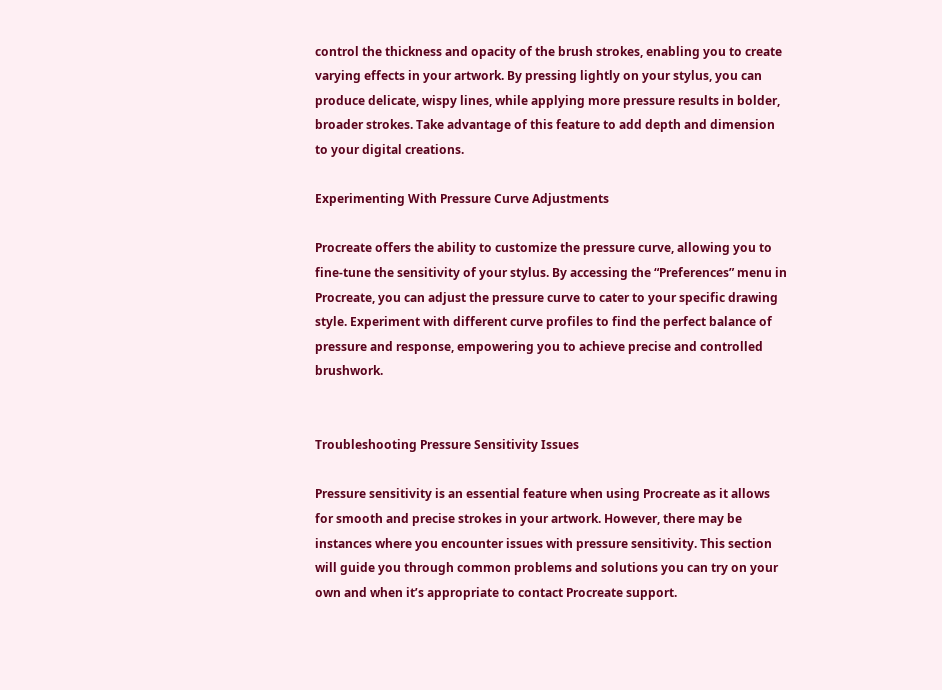control the thickness and opacity of the brush strokes, enabling you to create varying effects in your artwork. By pressing lightly on your stylus, you can produce delicate, wispy lines, while applying more pressure results in bolder, broader strokes. Take advantage of this feature to add depth and dimension to your digital creations.

Experimenting With Pressure Curve Adjustments

Procreate offers the ability to customize the pressure curve, allowing you to fine-tune the sensitivity of your stylus. By accessing the “Preferences” menu in Procreate, you can adjust the pressure curve to cater to your specific drawing style. Experiment with different curve profiles to find the perfect balance of pressure and response, empowering you to achieve precise and controlled brushwork.


Troubleshooting Pressure Sensitivity Issues

Pressure sensitivity is an essential feature when using Procreate as it allows for smooth and precise strokes in your artwork. However, there may be instances where you encounter issues with pressure sensitivity. This section will guide you through common problems and solutions you can try on your own and when it’s appropriate to contact Procreate support.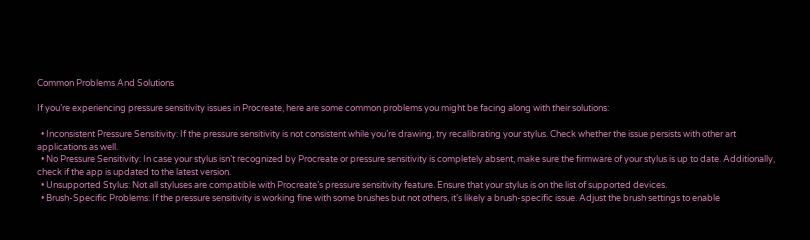Common Problems And Solutions

If you’re experiencing pressure sensitivity issues in Procreate, here are some common problems you might be facing along with their solutions:

  • Inconsistent Pressure Sensitivity: If the pressure sensitivity is not consistent while you’re drawing, try recalibrating your stylus. Check whether the issue persists with other art applications as well.
  • No Pressure Sensitivity: In case your stylus isn’t recognized by Procreate or pressure sensitivity is completely absent, make sure the firmware of your stylus is up to date. Additionally, check if the app is updated to the latest version.
  • Unsupported Stylus: Not all styluses are compatible with Procreate’s pressure sensitivity feature. Ensure that your stylus is on the list of supported devices.
  • Brush-Specific Problems: If the pressure sensitivity is working fine with some brushes but not others, it’s likely a brush-specific issue. Adjust the brush settings to enable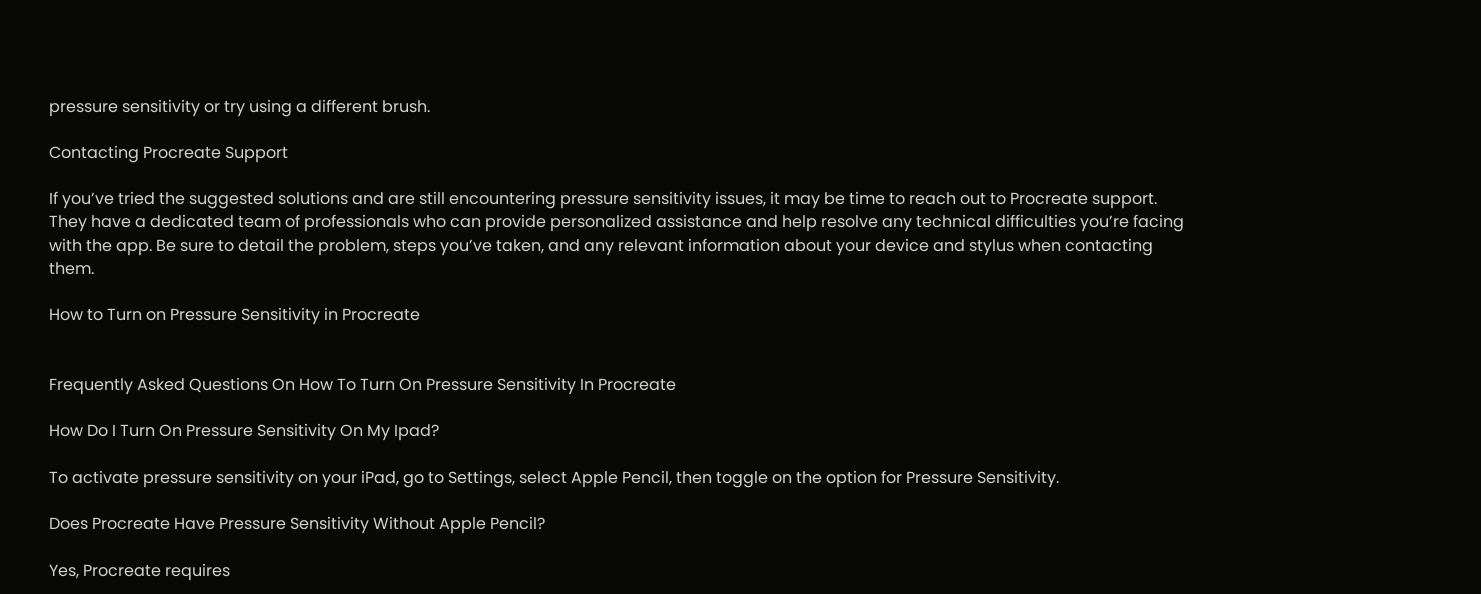pressure sensitivity or try using a different brush.

Contacting Procreate Support

If you’ve tried the suggested solutions and are still encountering pressure sensitivity issues, it may be time to reach out to Procreate support. They have a dedicated team of professionals who can provide personalized assistance and help resolve any technical difficulties you’re facing with the app. Be sure to detail the problem, steps you’ve taken, and any relevant information about your device and stylus when contacting them.

How to Turn on Pressure Sensitivity in Procreate


Frequently Asked Questions On How To Turn On Pressure Sensitivity In Procreate

How Do I Turn On Pressure Sensitivity On My Ipad?

To activate pressure sensitivity on your iPad, go to Settings, select Apple Pencil, then toggle on the option for Pressure Sensitivity.

Does Procreate Have Pressure Sensitivity Without Apple Pencil?

Yes, Procreate requires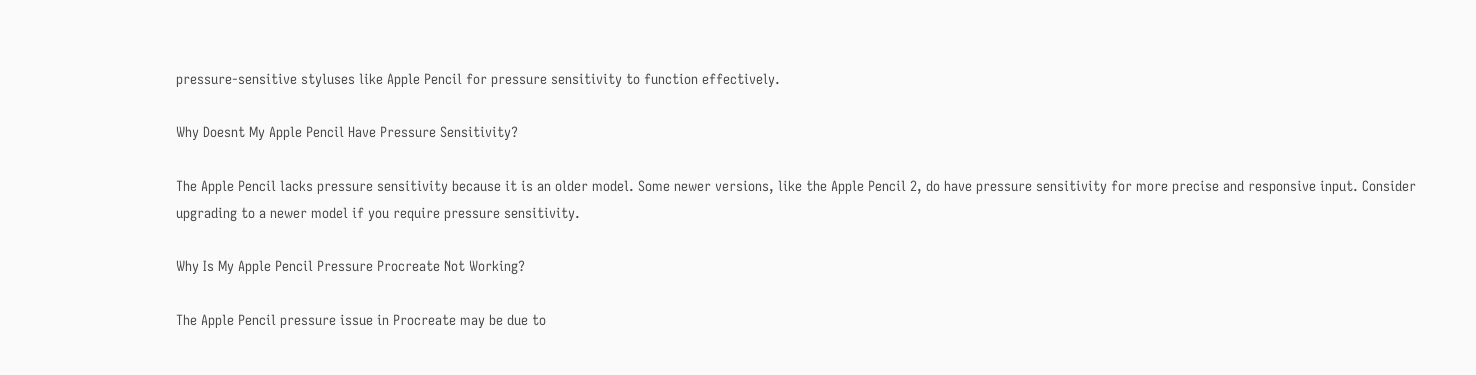pressure-sensitive styluses like Apple Pencil for pressure sensitivity to function effectively.

Why Doesnt My Apple Pencil Have Pressure Sensitivity?

The Apple Pencil lacks pressure sensitivity because it is an older model. Some newer versions, like the Apple Pencil 2, do have pressure sensitivity for more precise and responsive input. Consider upgrading to a newer model if you require pressure sensitivity.

Why Is My Apple Pencil Pressure Procreate Not Working?

The Apple Pencil pressure issue in Procreate may be due to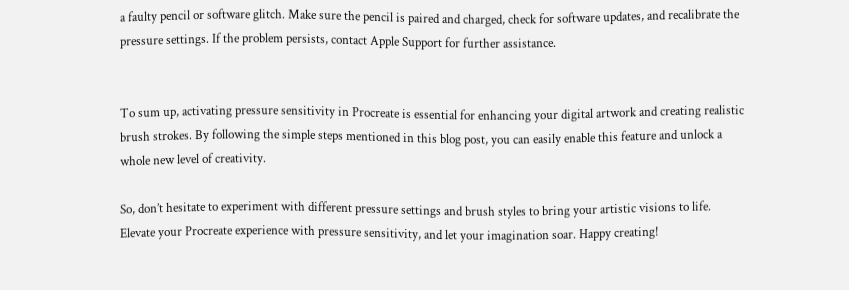a faulty pencil or software glitch. Make sure the pencil is paired and charged, check for software updates, and recalibrate the pressure settings. If the problem persists, contact Apple Support for further assistance.


To sum up, activating pressure sensitivity in Procreate is essential for enhancing your digital artwork and creating realistic brush strokes. By following the simple steps mentioned in this blog post, you can easily enable this feature and unlock a whole new level of creativity.

So, don’t hesitate to experiment with different pressure settings and brush styles to bring your artistic visions to life. Elevate your Procreate experience with pressure sensitivity, and let your imagination soar. Happy creating!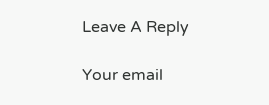Leave A Reply

Your email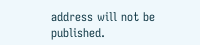address will not be published.